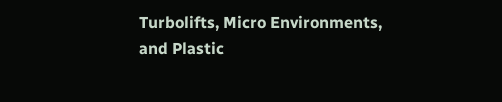Turbolifts, Micro Environments, and Plastic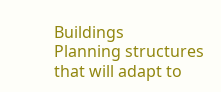Buildings
Planning structures that will adapt to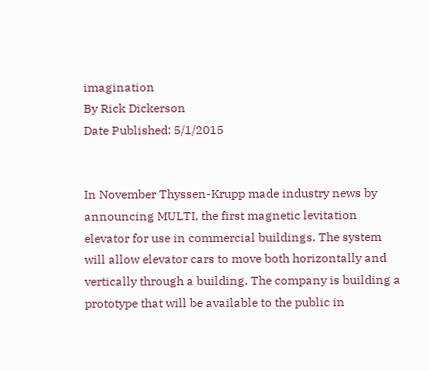imagination
By Rick Dickerson
Date Published: 5/1/2015


In November Thyssen-Krupp made industry news by announcing MULTI, the first magnetic levitation elevator for use in commercial buildings. The system will allow elevator cars to move both horizontally and vertically through a building. The company is building a prototype that will be available to the public in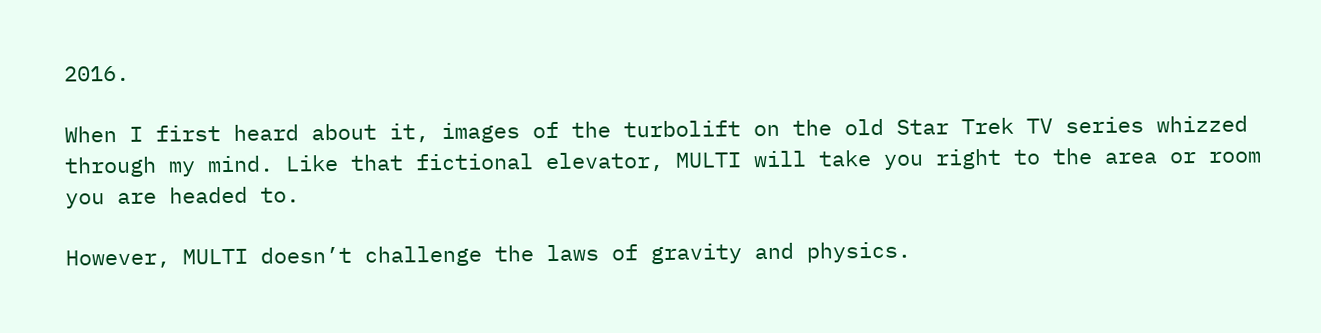2016.

When I first heard about it, images of the turbolift on the old Star Trek TV series whizzed through my mind. Like that fictional elevator, MULTI will take you right to the area or room you are headed to.

However, MULTI doesn’t challenge the laws of gravity and physics.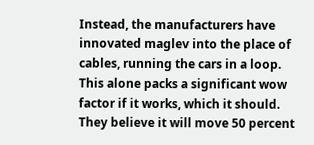Instead, the manufacturers have innovated maglev into the place of cables, running the cars in a loop. This alone packs a significant wow factor if it works, which it should. They believe it will move 50 percent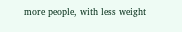more people, with less weight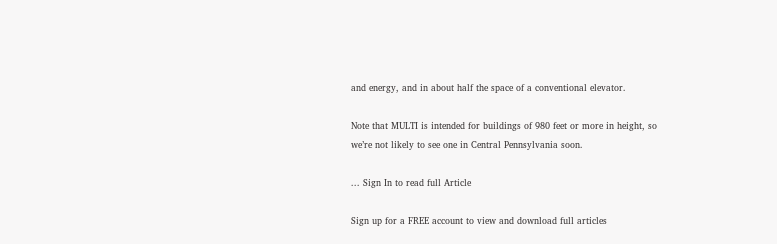and energy, and in about half the space of a conventional elevator.

Note that MULTI is intended for buildings of 980 feet or more in height, so we’re not likely to see one in Central Pennsylvania soon.

... Sign In to read full Article

Sign up for a FREE account to view and download full articles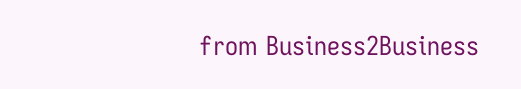from Business2Business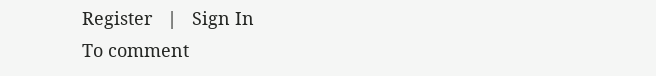Register   |   Sign In
To comment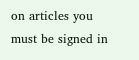on articles you must be signed in